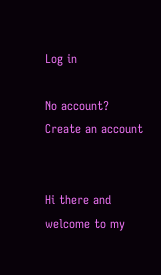Log in

No account? Create an account


Hi there and welcome to my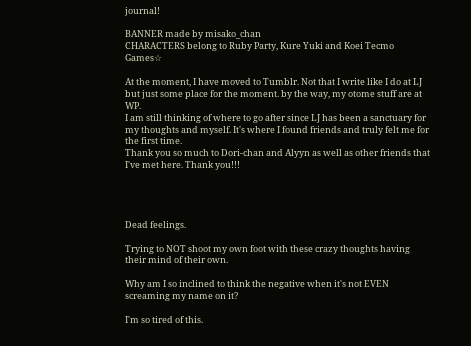journal!

BANNER made by misako_chan
CHARACTERS belong to Ruby Party, Kure Yuki and Koei Tecmo Games☆

At the moment, I have moved to Tumblr. Not that I write like I do at LJ but just some place for the moment. by the way, my otome stuff are at WP.
I am still thinking of where to go after since LJ has been a sanctuary for my thoughts and myself. It's where I found friends and truly felt me for the first time.
Thank you so much to Dori-chan and Alyyn as well as other friends that I've met here. Thank you!!!




Dead feelings.

Trying to NOT shoot my own foot with these crazy thoughts having their mind of their own.

Why am I so inclined to think the negative when it's not EVEN screaming my name on it?

I'm so tired of this.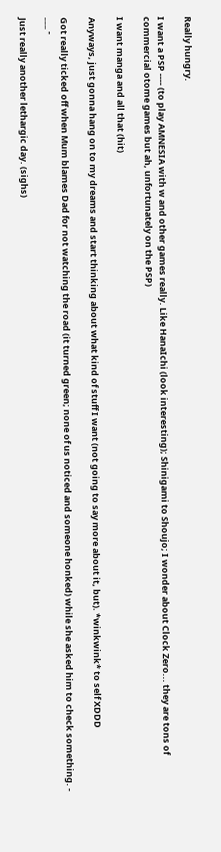Really hungry.

I want a PSP ---- (to play AMNESIA with w and other games really. Like HanaIchi (look interesting); Shinigami to Shoujo; I wonder about Clock Zero... they are tons of commercial otome games but ah, unfortunately on the PSP)

I want manga and all that (hit)

Anyways, just gonna hang on to my dreams and start thinking about what kind of stuff I want (not going to say more about it, but). *winkwink* to self XDDD

Got really ticked off when Mum blames Dad for not watching the road (it turned green; none of us noticed and someone honked) while she asked him to check something. - ___ -

Just really another lethargic day. (sighs)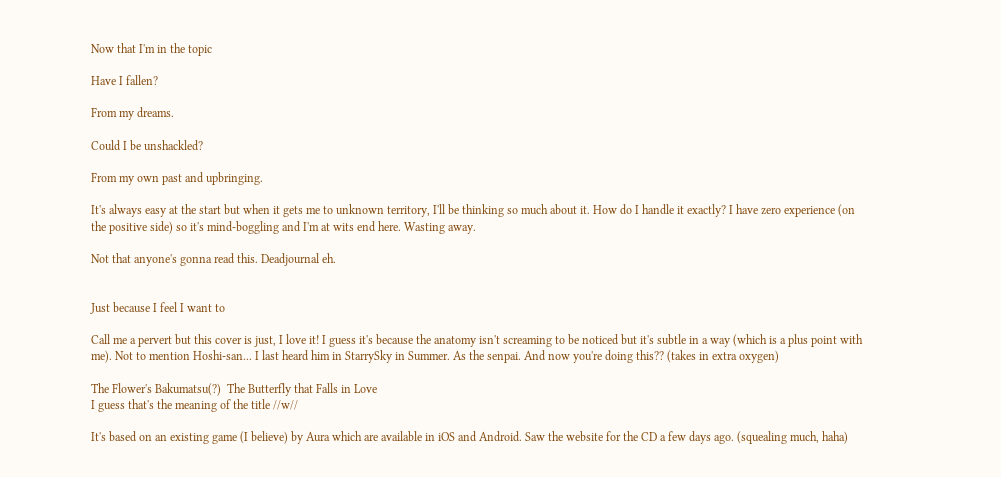Now that I'm in the topic

Have I fallen?

From my dreams.

Could I be unshackled?

From my own past and upbringing.

It's always easy at the start but when it gets me to unknown territory, I'll be thinking so much about it. How do I handle it exactly? I have zero experience (on the positive side) so it's mind-boggling and I'm at wits end here. Wasting away.

Not that anyone's gonna read this. Deadjournal eh.


Just because I feel I want to

Call me a pervert but this cover is just, I love it! I guess it's because the anatomy isn't screaming to be noticed but it's subtle in a way (which is a plus point with me). Not to mention Hoshi-san... I last heard him in StarrySky in Summer. As the senpai. And now you're doing this?? (takes in extra oxygen)

The Flower's Bakumatsu(?)  The Butterfly that Falls in Love
I guess that's the meaning of the title //w//

It's based on an existing game (I believe) by Aura which are available in iOS and Android. Saw the website for the CD a few days ago. (squealing much, haha)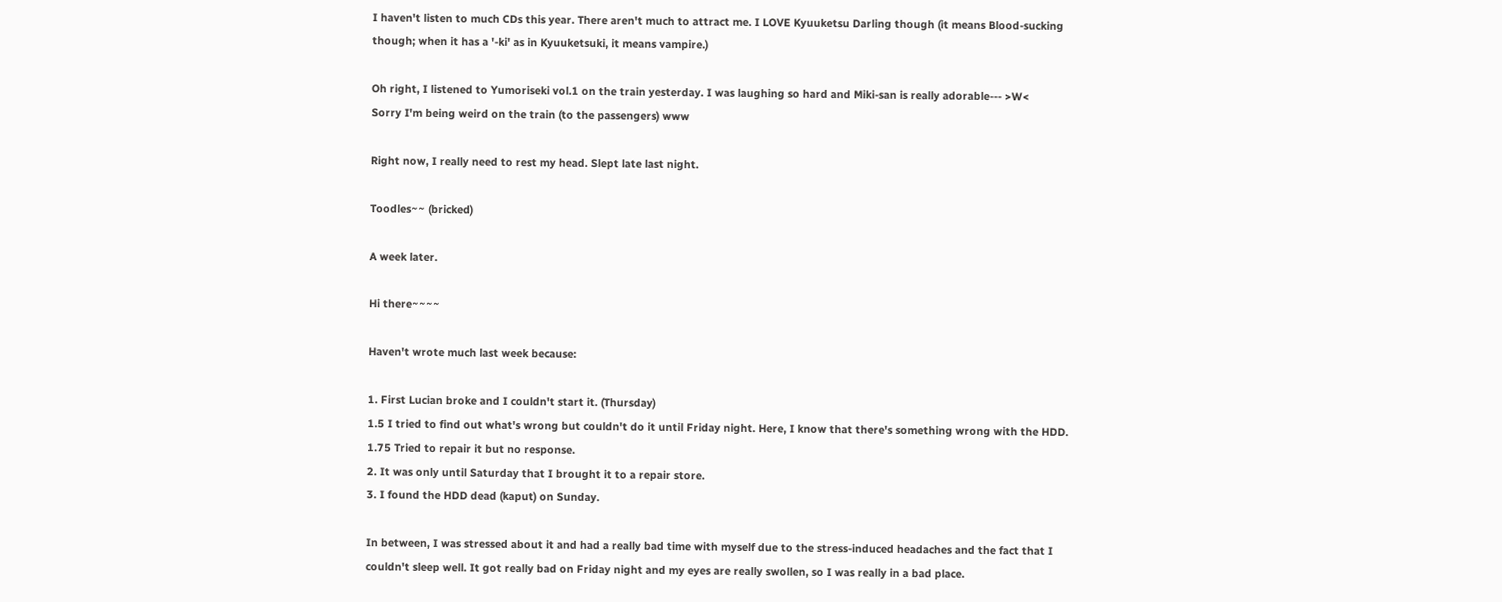I haven't listen to much CDs this year. There aren't much to attract me. I LOVE Kyuuketsu Darling though (it means Blood-sucking though; when it has a '-ki' as in Kyuuketsuki, it means vampire.)

Oh right, I listened to Yumoriseki vol.1 on the train yesterday. I was laughing so hard and Miki-san is really adorable--- >W<
Sorry I'm being weird on the train (to the passengers) www

Right now, I really need to rest my head. Slept late last night.

Toodles~~ (bricked)

A week later.

Hi there~~~~

Haven't wrote much last week because:

1. First Lucian broke and I couldn't start it. (Thursday)
1.5 I tried to find out what's wrong but couldn't do it until Friday night. Here, I know that there's something wrong with the HDD.
1.75 Tried to repair it but no response.
2. It was only until Saturday that I brought it to a repair store.
3. I found the HDD dead (kaput) on Sunday.

In between, I was stressed about it and had a really bad time with myself due to the stress-induced headaches and the fact that I couldn't sleep well. It got really bad on Friday night and my eyes are really swollen, so I was really in a bad place.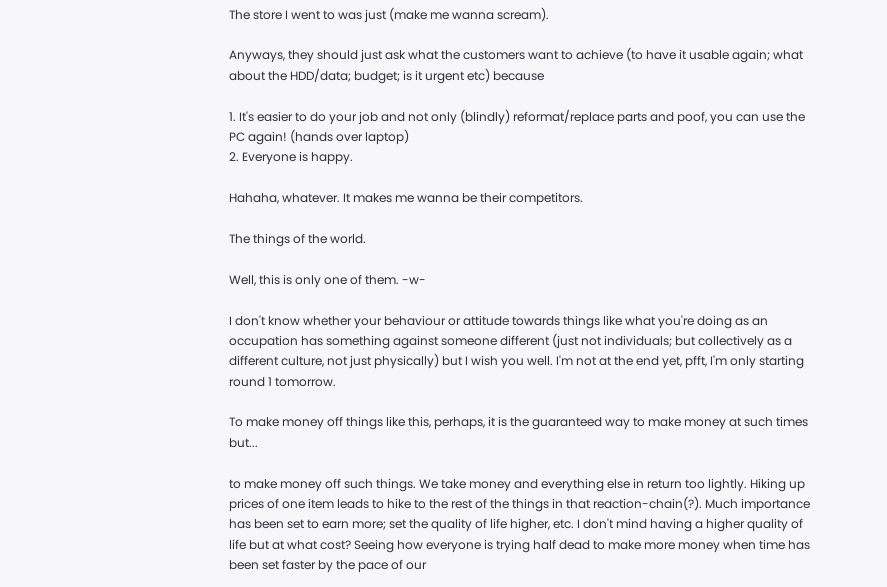The store I went to was just (make me wanna scream).

Anyways, they should just ask what the customers want to achieve (to have it usable again; what about the HDD/data; budget; is it urgent etc) because

1. It's easier to do your job and not only (blindly) reformat/replace parts and poof, you can use the PC again! (hands over laptop)
2. Everyone is happy.

Hahaha, whatever. It makes me wanna be their competitors.

The things of the world.

Well, this is only one of them. -w-

I don't know whether your behaviour or attitude towards things like what you're doing as an occupation has something against someone different (just not individuals; but collectively as a different culture, not just physically) but I wish you well. I'm not at the end yet, pfft, I'm only starting round 1 tomorrow.

To make money off things like this, perhaps, it is the guaranteed way to make money at such times but...

to make money off such things. We take money and everything else in return too lightly. Hiking up prices of one item leads to hike to the rest of the things in that reaction-chain(?). Much importance has been set to earn more; set the quality of life higher, etc. I don't mind having a higher quality of life but at what cost? Seeing how everyone is trying half dead to make more money when time has been set faster by the pace of our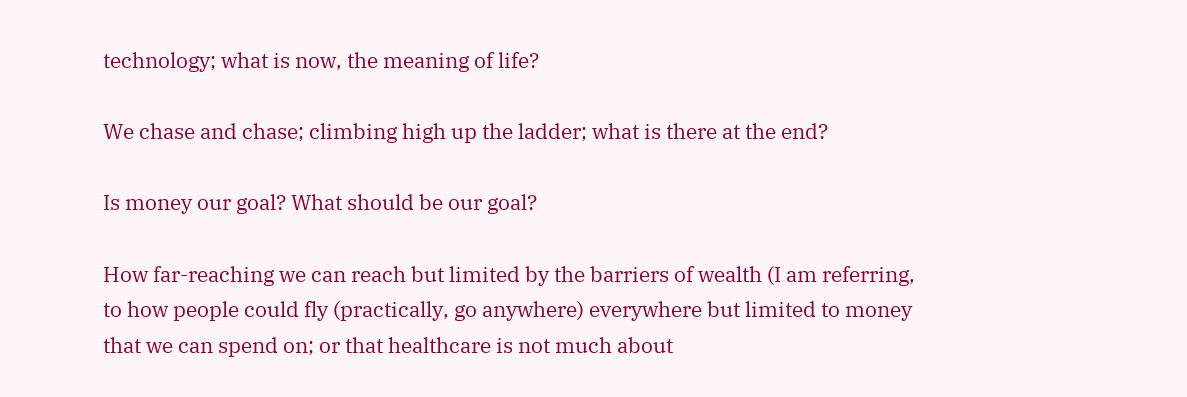technology; what is now, the meaning of life?

We chase and chase; climbing high up the ladder; what is there at the end?

Is money our goal? What should be our goal?

How far-reaching we can reach but limited by the barriers of wealth (I am referring, to how people could fly (practically, go anywhere) everywhere but limited to money that we can spend on; or that healthcare is not much about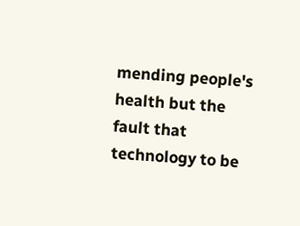mending people's health but the fault that technology to be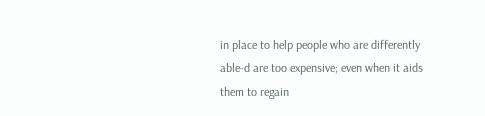in place to help people who are differently able-d are too expensive; even when it aids them to regain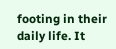footing in their daily life. It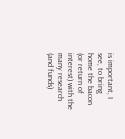is important, I see, to bring home the bacon (or return of interest) with the many research (and funds)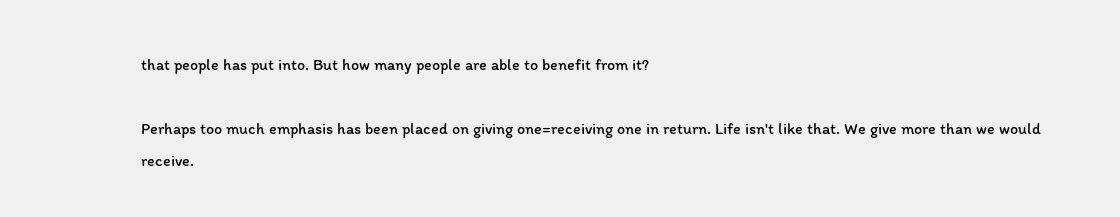that people has put into. But how many people are able to benefit from it?

Perhaps too much emphasis has been placed on giving one=receiving one in return. Life isn't like that. We give more than we would receive.